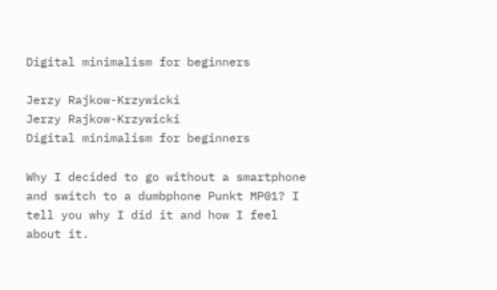Digital minimalism for beginners

Jerzy Rajkow-Krzywicki
Jerzy Rajkow-Krzywicki
Digital minimalism for beginners

Why I decided to go without a smartphone and switch to a dumbphone Punkt MP01? I tell you why I did it and how I feel about it.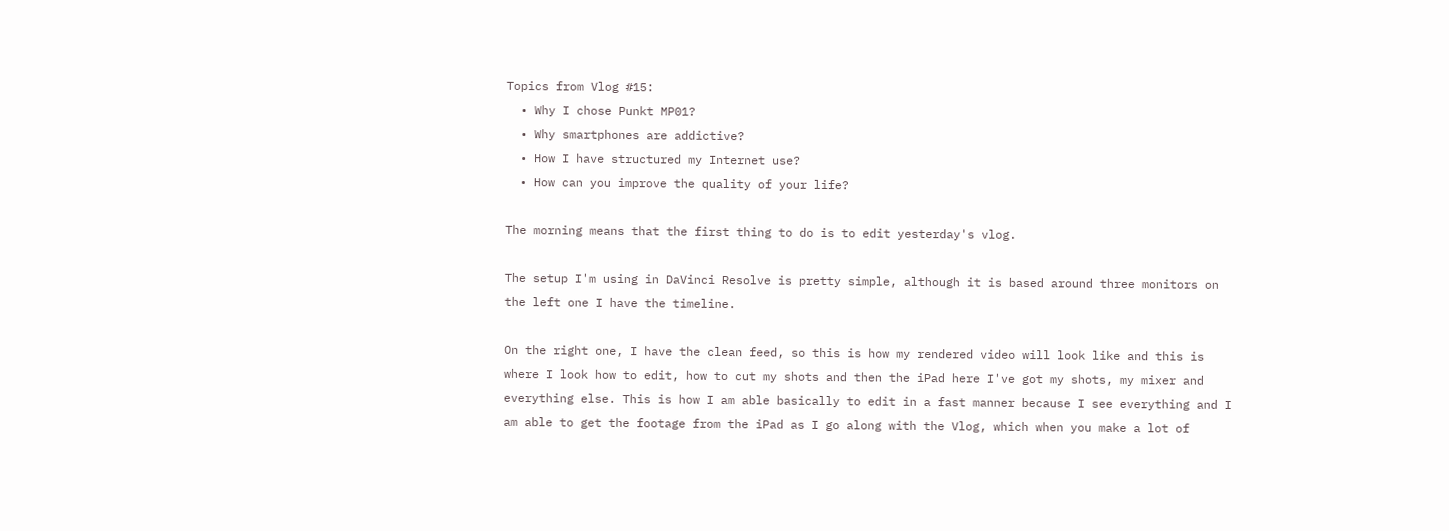Topics from Vlog #15:
  • Why I chose Punkt MP01?
  • Why smartphones are addictive?
  • How I have structured my Internet use?
  • How can you improve the quality of your life?

The morning means that the first thing to do is to edit yesterday's vlog.

The setup I'm using in DaVinci Resolve is pretty simple, although it is based around three monitors on the left one I have the timeline.

On the right one, I have the clean feed, so this is how my rendered video will look like and this is where I look how to edit, how to cut my shots and then the iPad here I've got my shots, my mixer and everything else. This is how I am able basically to edit in a fast manner because I see everything and I am able to get the footage from the iPad as I go along with the Vlog, which when you make a lot of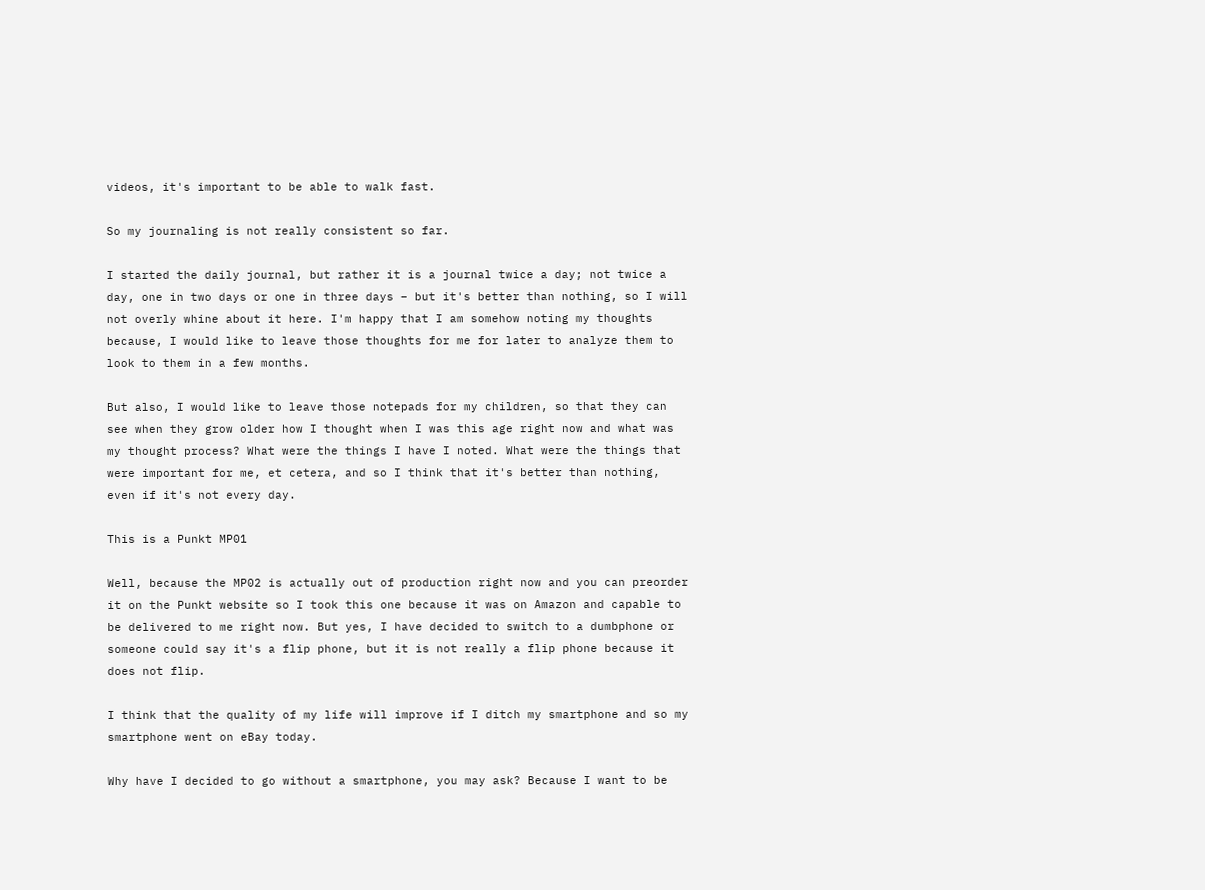videos, it's important to be able to walk fast.

So my journaling is not really consistent so far.

I started the daily journal, but rather it is a journal twice a day; not twice a day, one in two days or one in three days – but it's better than nothing, so I will not overly whine about it here. I'm happy that I am somehow noting my thoughts because, I would like to leave those thoughts for me for later to analyze them to look to them in a few months.

But also, I would like to leave those notepads for my children, so that they can see when they grow older how I thought when I was this age right now and what was my thought process? What were the things I have I noted. What were the things that were important for me, et cetera, and so I think that it's better than nothing, even if it's not every day.

This is a Punkt MP01

Well, because the MP02 is actually out of production right now and you can preorder it on the Punkt website so I took this one because it was on Amazon and capable to be delivered to me right now. But yes, I have decided to switch to a dumbphone or someone could say it's a flip phone, but it is not really a flip phone because it does not flip.

I think that the quality of my life will improve if I ditch my smartphone and so my smartphone went on eBay today.

Why have I decided to go without a smartphone, you may ask? Because I want to be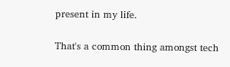present in my life.

That's a common thing amongst tech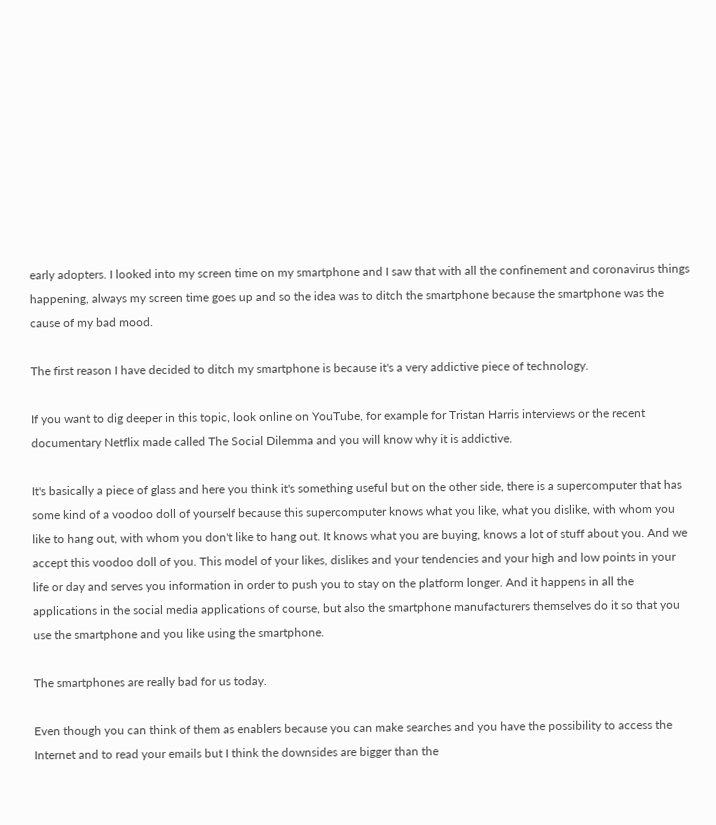early adopters. I looked into my screen time on my smartphone and I saw that with all the confinement and coronavirus things happening, always my screen time goes up and so the idea was to ditch the smartphone because the smartphone was the cause of my bad mood.

The first reason I have decided to ditch my smartphone is because it's a very addictive piece of technology.

If you want to dig deeper in this topic, look online on YouTube, for example for Tristan Harris interviews or the recent documentary Netflix made called The Social Dilemma and you will know why it is addictive.

It's basically a piece of glass and here you think it's something useful but on the other side, there is a supercomputer that has some kind of a voodoo doll of yourself because this supercomputer knows what you like, what you dislike, with whom you like to hang out, with whom you don't like to hang out. It knows what you are buying, knows a lot of stuff about you. And we accept this voodoo doll of you. This model of your likes, dislikes and your tendencies and your high and low points in your life or day and serves you information in order to push you to stay on the platform longer. And it happens in all the applications in the social media applications of course, but also the smartphone manufacturers themselves do it so that you use the smartphone and you like using the smartphone.

The smartphones are really bad for us today.

Even though you can think of them as enablers because you can make searches and you have the possibility to access the Internet and to read your emails but I think the downsides are bigger than the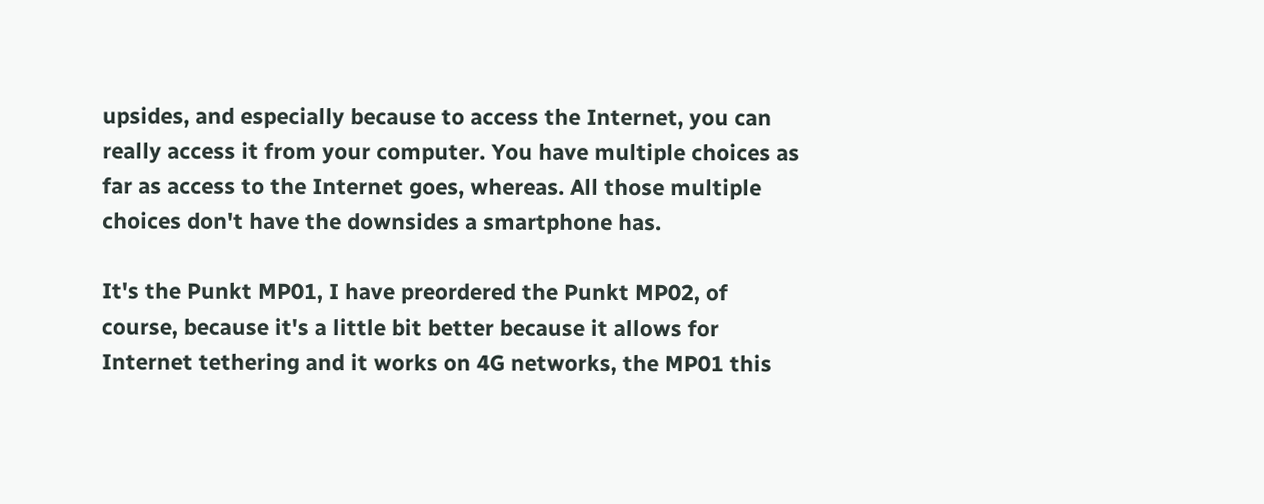upsides, and especially because to access the Internet, you can really access it from your computer. You have multiple choices as far as access to the Internet goes, whereas. All those multiple choices don't have the downsides a smartphone has.

It's the Punkt MP01, I have preordered the Punkt MP02, of course, because it's a little bit better because it allows for Internet tethering and it works on 4G networks, the MP01 this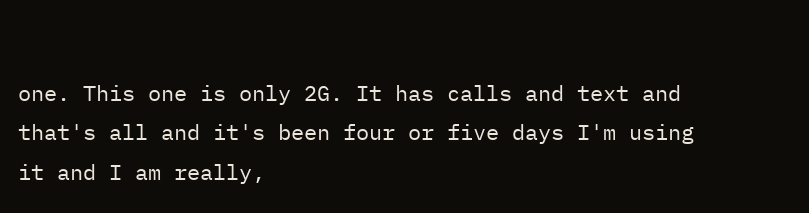one. This one is only 2G. It has calls and text and that's all and it's been four or five days I'm using it and I am really,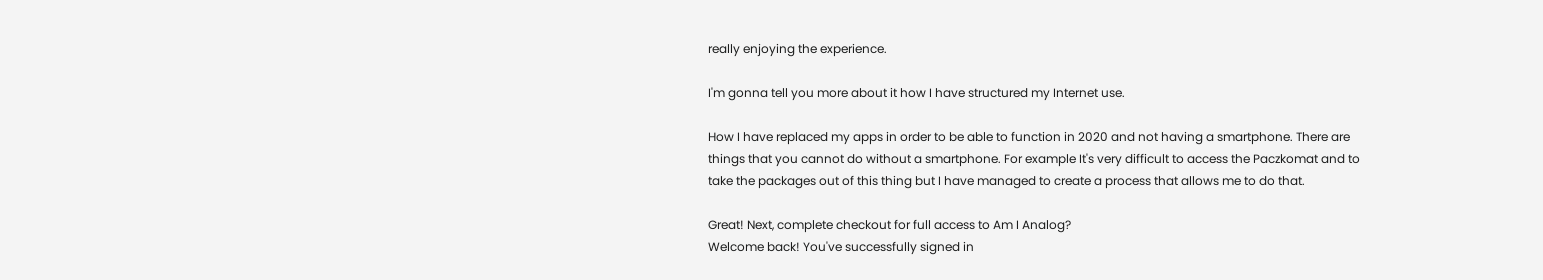really enjoying the experience.

I'm gonna tell you more about it how I have structured my Internet use.

How I have replaced my apps in order to be able to function in 2020 and not having a smartphone. There are things that you cannot do without a smartphone. For example It's very difficult to access the Paczkomat and to take the packages out of this thing but I have managed to create a process that allows me to do that.

Great! Next, complete checkout for full access to Am I Analog?
Welcome back! You've successfully signed in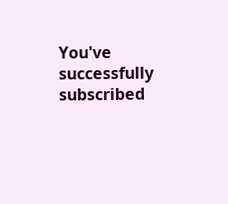You've successfully subscribed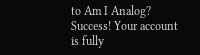to Am I Analog?
Success! Your account is fully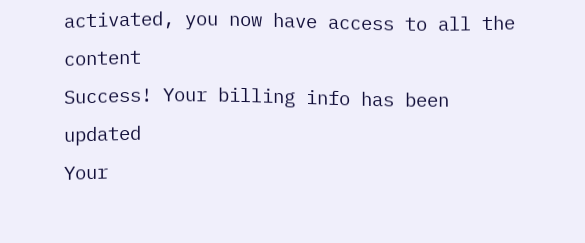activated, you now have access to all the content
Success! Your billing info has been updated
Your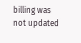billing was not updated